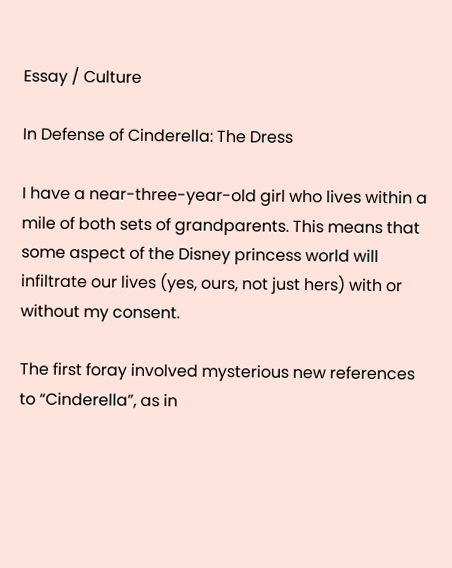Essay / Culture

In Defense of Cinderella: The Dress

I have a near-three-year-old girl who lives within a mile of both sets of grandparents. This means that some aspect of the Disney princess world will infiltrate our lives (yes, ours, not just hers) with or without my consent.

The first foray involved mysterious new references to “Cinderella”, as in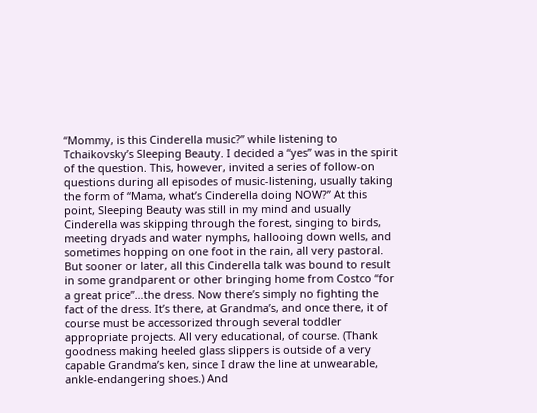“Mommy, is this Cinderella music?” while listening to Tchaikovsky’s Sleeping Beauty. I decided a “yes” was in the spirit of the question. This, however, invited a series of follow-on questions during all episodes of music-listening, usually taking the form of “Mama, what’s Cinderella doing NOW?” At this point, Sleeping Beauty was still in my mind and usually Cinderella was skipping through the forest, singing to birds, meeting dryads and water nymphs, hallooing down wells, and sometimes hopping on one foot in the rain, all very pastoral. But sooner or later, all this Cinderella talk was bound to result in some grandparent or other bringing home from Costco “for a great price”…the dress. Now there’s simply no fighting the fact of the dress. It’s there, at Grandma’s, and once there, it of course must be accessorized through several toddler appropriate projects. All very educational, of course. (Thank goodness making heeled glass slippers is outside of a very capable Grandma’s ken, since I draw the line at unwearable, ankle-endangering shoes.) And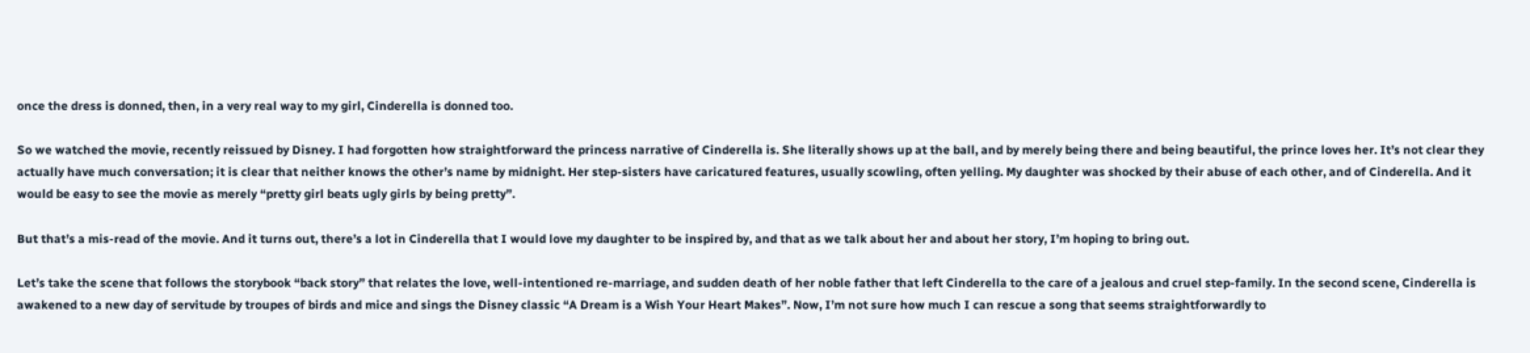once the dress is donned, then, in a very real way to my girl, Cinderella is donned too.

So we watched the movie, recently reissued by Disney. I had forgotten how straightforward the princess narrative of Cinderella is. She literally shows up at the ball, and by merely being there and being beautiful, the prince loves her. It’s not clear they actually have much conversation; it is clear that neither knows the other’s name by midnight. Her step-sisters have caricatured features, usually scowling, often yelling. My daughter was shocked by their abuse of each other, and of Cinderella. And it would be easy to see the movie as merely “pretty girl beats ugly girls by being pretty”.

But that’s a mis-read of the movie. And it turns out, there’s a lot in Cinderella that I would love my daughter to be inspired by, and that as we talk about her and about her story, I’m hoping to bring out.

Let’s take the scene that follows the storybook “back story” that relates the love, well-intentioned re-marriage, and sudden death of her noble father that left Cinderella to the care of a jealous and cruel step-family. In the second scene, Cinderella is awakened to a new day of servitude by troupes of birds and mice and sings the Disney classic “A Dream is a Wish Your Heart Makes”. Now, I’m not sure how much I can rescue a song that seems straightforwardly to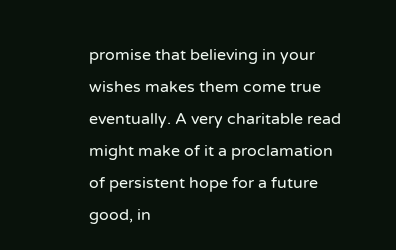promise that believing in your wishes makes them come true eventually. A very charitable read might make of it a proclamation of persistent hope for a future good, in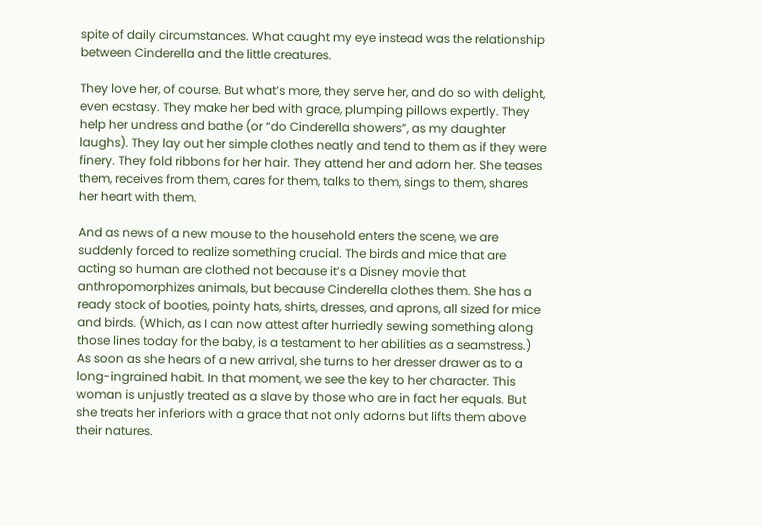spite of daily circumstances. What caught my eye instead was the relationship between Cinderella and the little creatures.

They love her, of course. But what’s more, they serve her, and do so with delight, even ecstasy. They make her bed with grace, plumping pillows expertly. They help her undress and bathe (or “do Cinderella showers”, as my daughter laughs). They lay out her simple clothes neatly and tend to them as if they were finery. They fold ribbons for her hair. They attend her and adorn her. She teases them, receives from them, cares for them, talks to them, sings to them, shares her heart with them.

And as news of a new mouse to the household enters the scene, we are suddenly forced to realize something crucial. The birds and mice that are acting so human are clothed not because it’s a Disney movie that anthropomorphizes animals, but because Cinderella clothes them. She has a ready stock of booties, pointy hats, shirts, dresses, and aprons, all sized for mice and birds. (Which, as I can now attest after hurriedly sewing something along those lines today for the baby, is a testament to her abilities as a seamstress.) As soon as she hears of a new arrival, she turns to her dresser drawer as to a long-ingrained habit. In that moment, we see the key to her character. This woman is unjustly treated as a slave by those who are in fact her equals. But she treats her inferiors with a grace that not only adorns but lifts them above their natures.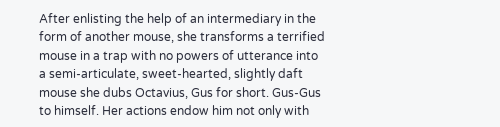After enlisting the help of an intermediary in the form of another mouse, she transforms a terrified mouse in a trap with no powers of utterance into a semi-articulate, sweet-hearted, slightly daft mouse she dubs Octavius, Gus for short. Gus-Gus to himself. Her actions endow him not only with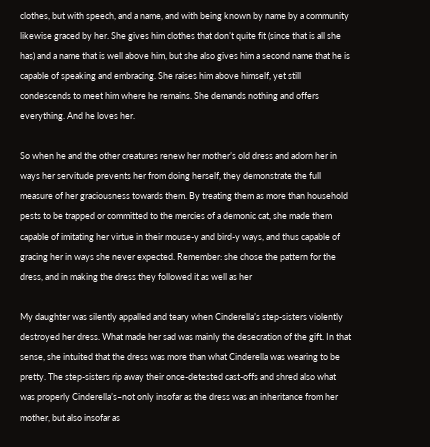clothes, but with speech, and a name, and with being known by name by a community likewise graced by her. She gives him clothes that don’t quite fit (since that is all she has) and a name that is well above him, but she also gives him a second name that he is capable of speaking and embracing. She raises him above himself, yet still condescends to meet him where he remains. She demands nothing and offers everything. And he loves her.

So when he and the other creatures renew her mother’s old dress and adorn her in ways her servitude prevents her from doing herself, they demonstrate the full measure of her graciousness towards them. By treating them as more than household pests to be trapped or committed to the mercies of a demonic cat, she made them capable of imitating her virtue in their mouse-y and bird-y ways, and thus capable of gracing her in ways she never expected. Remember: she chose the pattern for the dress, and in making the dress they followed it as well as her

My daughter was silently appalled and teary when Cinderella’s step-sisters violently destroyed her dress. What made her sad was mainly the desecration of the gift. In that sense, she intuited that the dress was more than what Cinderella was wearing to be pretty. The step-sisters rip away their once-detested cast-offs and shred also what was properly Cinderella’s–not only insofar as the dress was an inheritance from her mother, but also insofar as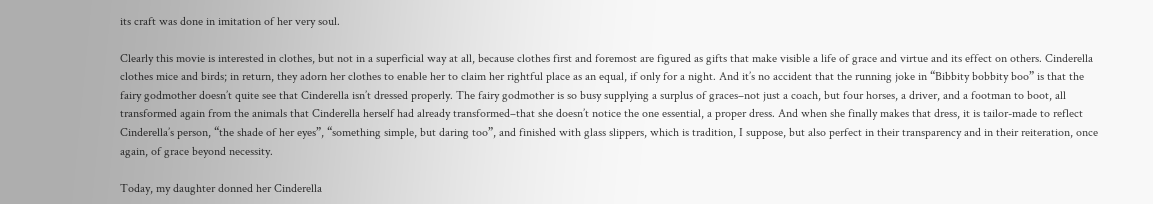its craft was done in imitation of her very soul.

Clearly this movie is interested in clothes, but not in a superficial way at all, because clothes first and foremost are figured as gifts that make visible a life of grace and virtue and its effect on others. Cinderella clothes mice and birds; in return, they adorn her clothes to enable her to claim her rightful place as an equal, if only for a night. And it’s no accident that the running joke in “Bibbity bobbity boo” is that the fairy godmother doesn’t quite see that Cinderella isn’t dressed properly. The fairy godmother is so busy supplying a surplus of graces–not just a coach, but four horses, a driver, and a footman to boot, all transformed again from the animals that Cinderella herself had already transformed–that she doesn’t notice the one essential, a proper dress. And when she finally makes that dress, it is tailor-made to reflect Cinderella’s person, “the shade of her eyes”, “something simple, but daring too”, and finished with glass slippers, which is tradition, I suppose, but also perfect in their transparency and in their reiteration, once again, of grace beyond necessity.

Today, my daughter donned her Cinderella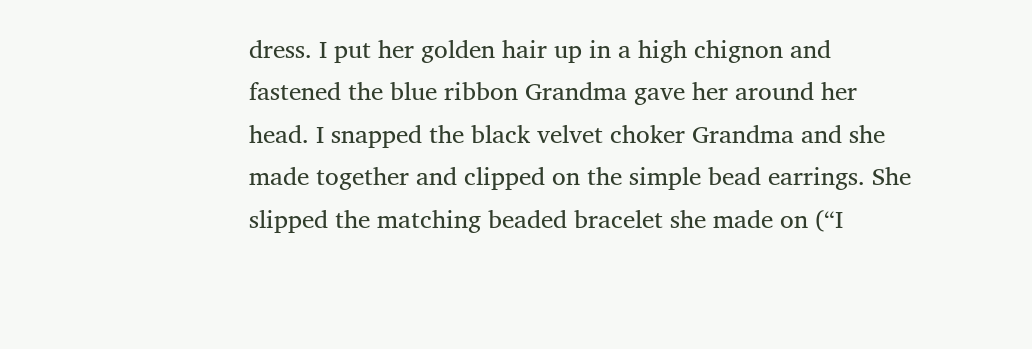dress. I put her golden hair up in a high chignon and fastened the blue ribbon Grandma gave her around her head. I snapped the black velvet choker Grandma and she made together and clipped on the simple bead earrings. She slipped the matching beaded bracelet she made on (“I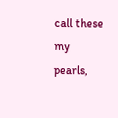call these my pearls,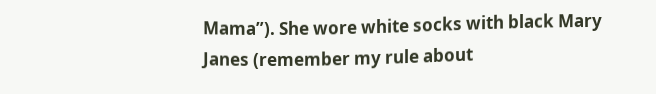Mama”). She wore white socks with black Mary Janes (remember my rule about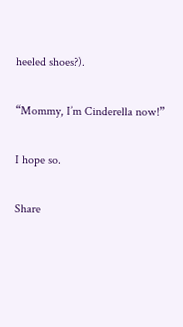heeled shoes?).

“Mommy, I’m Cinderella now!”

I hope so.

Share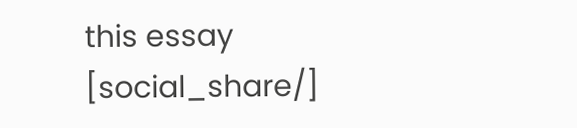this essay [social_share/]